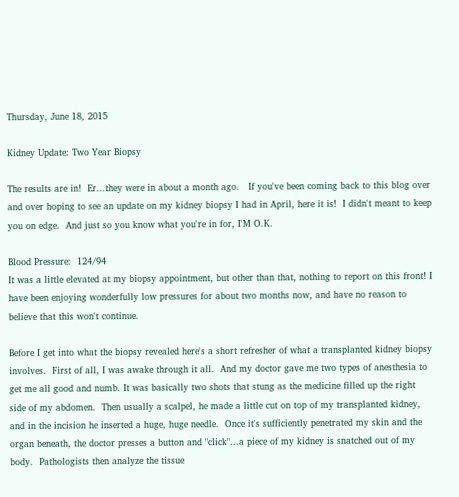Thursday, June 18, 2015

Kidney Update: Two Year Biopsy

The results are in!  Er...they were in about a month ago.   If you've been coming back to this blog over and over hoping to see an update on my kidney biopsy I had in April, here it is!  I didn't meant to keep you on edge.  And just so you know what you're in for, I'M O.K.

Blood Pressure:  124/94
It was a little elevated at my biopsy appointment, but other than that, nothing to report on this front! I have been enjoying wonderfully low pressures for about two months now, and have no reason to believe that this won't continue.

Before I get into what the biopsy revealed here's a short refresher of what a transplanted kidney biopsy involves.  First of all, I was awake through it all.  And my doctor gave me two types of anesthesia to get me all good and numb. It was basically two shots that stung as the medicine filled up the right side of my abdomen.  Then usually a scalpel, he made a little cut on top of my transplanted kidney, and in the incision he inserted a huge, huge needle.  Once it's sufficiently penetrated my skin and the organ beneath, the doctor presses a button and "click"...a piece of my kidney is snatched out of my body.  Pathologists then analyze the tissue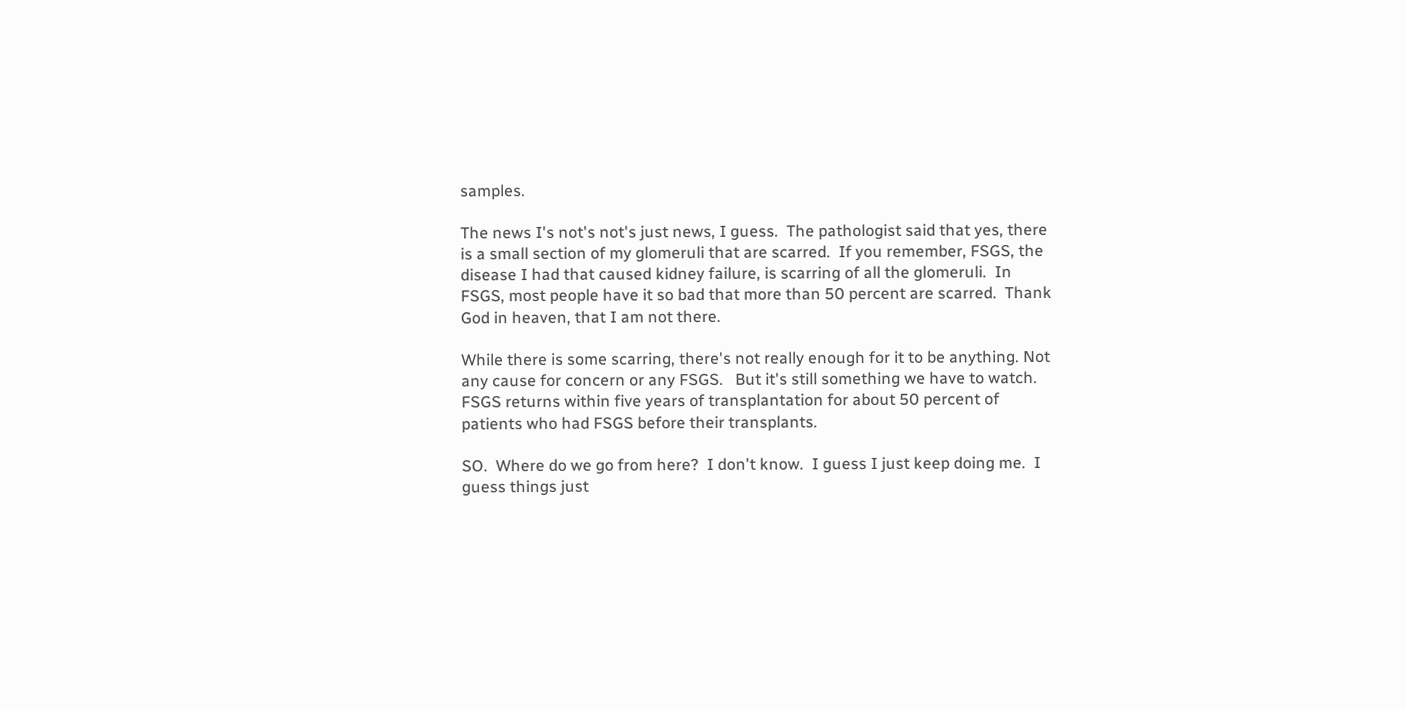samples.

The news I's not's not's just news, I guess.  The pathologist said that yes, there is a small section of my glomeruli that are scarred.  If you remember, FSGS, the disease I had that caused kidney failure, is scarring of all the glomeruli.  In FSGS, most people have it so bad that more than 50 percent are scarred.  Thank God in heaven, that I am not there.

While there is some scarring, there's not really enough for it to be anything. Not any cause for concern or any FSGS.   But it's still something we have to watch.  FSGS returns within five years of transplantation for about 50 percent of patients who had FSGS before their transplants.

SO.  Where do we go from here?  I don't know.  I guess I just keep doing me.  I guess things just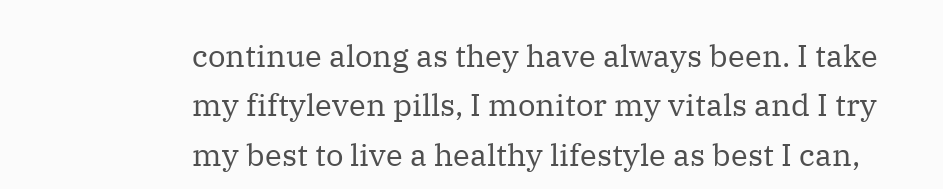continue along as they have always been. I take my fiftyleven pills, I monitor my vitals and I try my best to live a healthy lifestyle as best I can,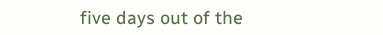five days out of the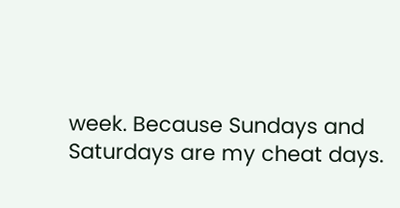week. Because Sundays and Saturdays are my cheat days.